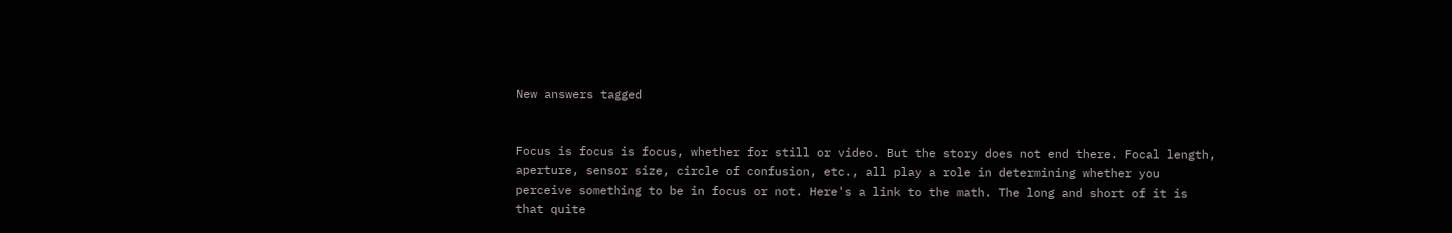New answers tagged


Focus is focus is focus, whether for still or video. But the story does not end there. Focal length, aperture, sensor size, circle of confusion, etc., all play a role in determining whether you perceive something to be in focus or not. Here's a link to the math. The long and short of it is that quite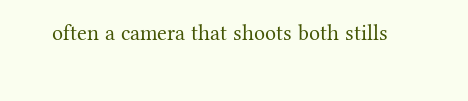often a camera that shoots both stills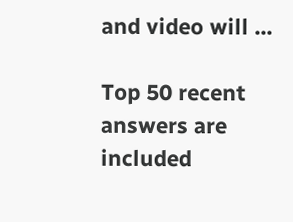and video will ...

Top 50 recent answers are included